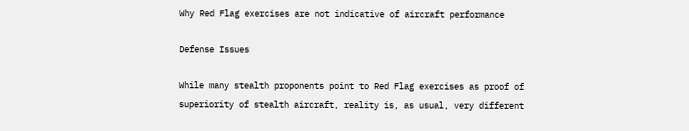Why Red Flag exercises are not indicative of aircraft performance

Defense Issues

While many stealth proponents point to Red Flag exercises as proof of superiority of stealth aircraft, reality is, as usual, very different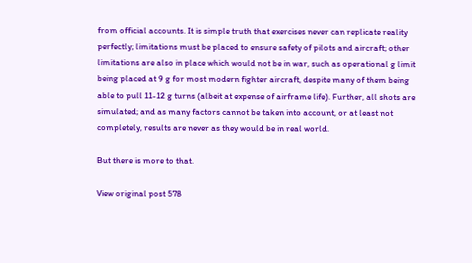from official accounts. It is simple truth that exercises never can replicate reality perfectly; limitations must be placed to ensure safety of pilots and aircraft; other limitations are also in place which would not be in war, such as operational g limit being placed at 9 g for most modern fighter aircraft, despite many of them being able to pull 11-12 g turns (albeit at expense of airframe life). Further, all shots are simulated; and as many factors cannot be taken into account, or at least not completely, results are never as they would be in real world.

But there is more to that.

View original post 578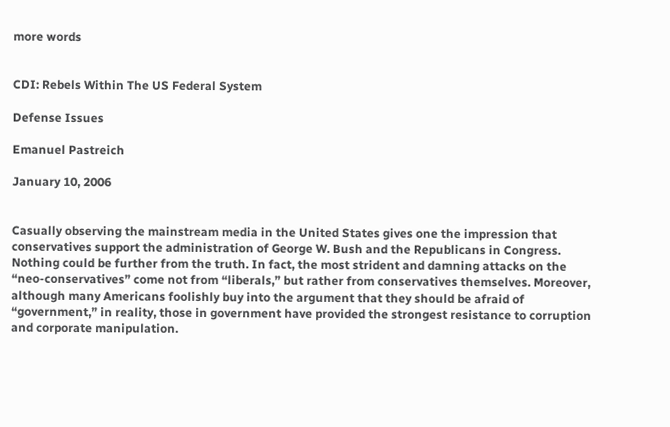more words


CDI: Rebels Within The US Federal System

Defense Issues

Emanuel Pastreich

January 10, 2006


Casually observing the mainstream media in the United States gives one the impression that conservatives support the administration of George W. Bush and the Republicans in Congress. Nothing could be further from the truth. In fact, the most strident and damning attacks on the “neo-conservatives” come not from “liberals,” but rather from conservatives themselves. Moreover, although many Americans foolishly buy into the argument that they should be afraid of “government,” in reality, those in government have provided the strongest resistance to corruption and corporate manipulation.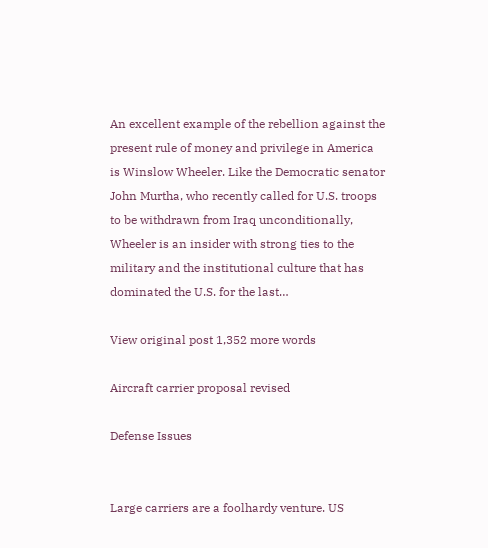An excellent example of the rebellion against the present rule of money and privilege in America is Winslow Wheeler. Like the Democratic senator John Murtha, who recently called for U.S. troops to be withdrawn from Iraq unconditionally, Wheeler is an insider with strong ties to the military and the institutional culture that has dominated the U.S. for the last…

View original post 1,352 more words

Aircraft carrier proposal revised

Defense Issues


Large carriers are a foolhardy venture. US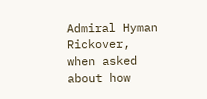Admiral Hyman Rickover, when asked about how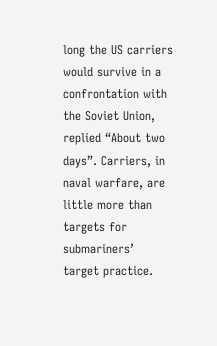long the US carriers would survive in a confrontation with the Soviet Union, replied “About two days”. Carriers, in naval warfare, are little more than targets for submariners’ target practice.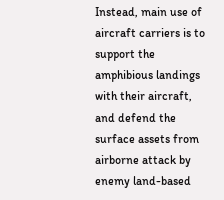Instead, main use of aircraft carriers is to support the amphibious landings with their aircraft, and defend the surface assets from airborne attack by enemy land-based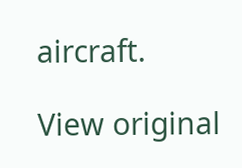aircraft.

View original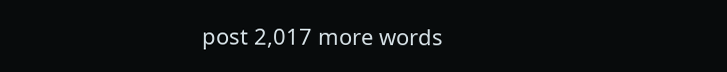post 2,017 more words